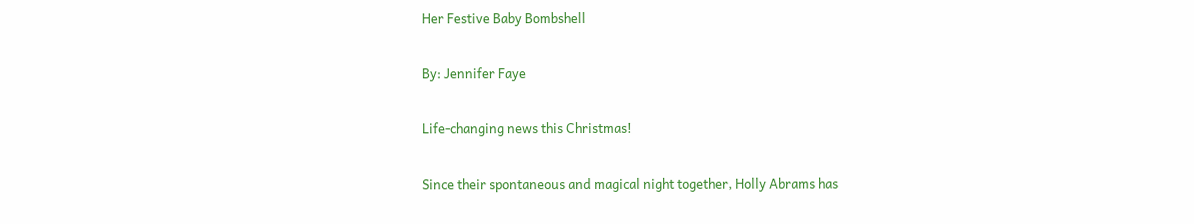Her Festive Baby Bombshell

By: Jennifer Faye

Life-changing news this Christmas!

Since their spontaneous and magical night together, Holly Abrams has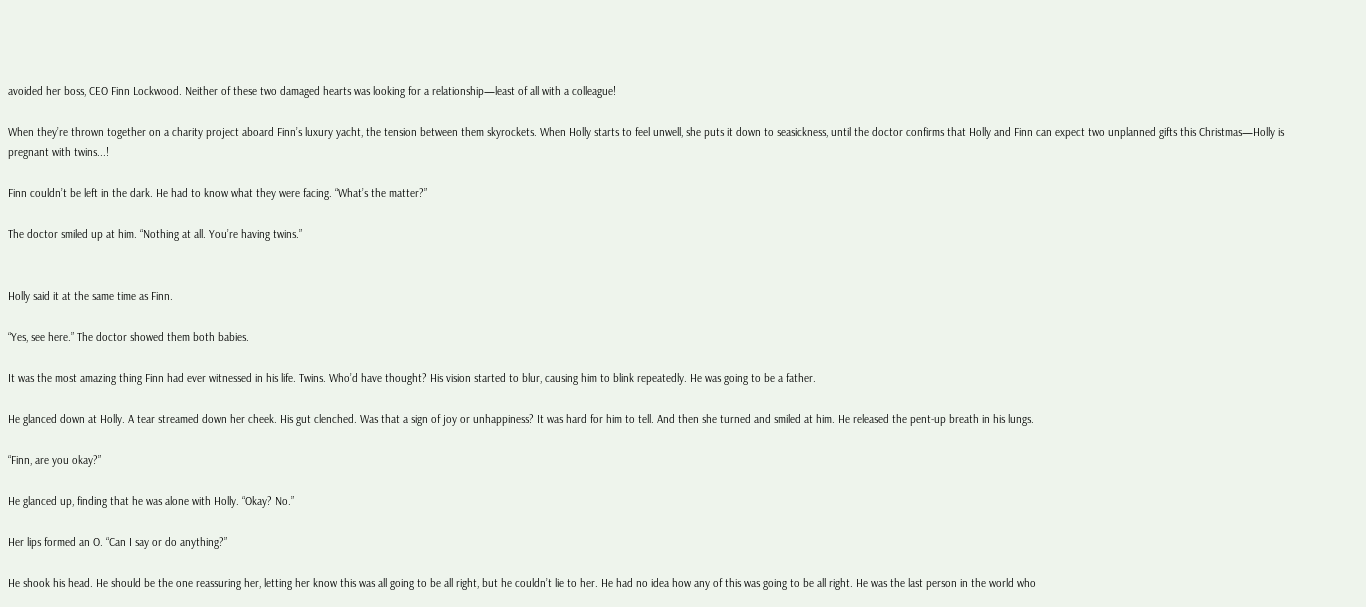avoided her boss, CEO Finn Lockwood. Neither of these two damaged hearts was looking for a relationship—least of all with a colleague!

When they’re thrown together on a charity project aboard Finn’s luxury yacht, the tension between them skyrockets. When Holly starts to feel unwell, she puts it down to seasickness, until the doctor confirms that Holly and Finn can expect two unplanned gifts this Christmas—Holly is pregnant with twins...!

Finn couldn’t be left in the dark. He had to know what they were facing. “What’s the matter?”

The doctor smiled up at him. “Nothing at all. You’re having twins.”


Holly said it at the same time as Finn.

“Yes, see here.” The doctor showed them both babies.

It was the most amazing thing Finn had ever witnessed in his life. Twins. Who’d have thought? His vision started to blur, causing him to blink repeatedly. He was going to be a father.

He glanced down at Holly. A tear streamed down her cheek. His gut clenched. Was that a sign of joy or unhappiness? It was hard for him to tell. And then she turned and smiled at him. He released the pent-up breath in his lungs.

“Finn, are you okay?”

He glanced up, finding that he was alone with Holly. “Okay? No.”

Her lips formed an O. “Can I say or do anything?”

He shook his head. He should be the one reassuring her, letting her know this was all going to be all right, but he couldn’t lie to her. He had no idea how any of this was going to be all right. He was the last person in the world who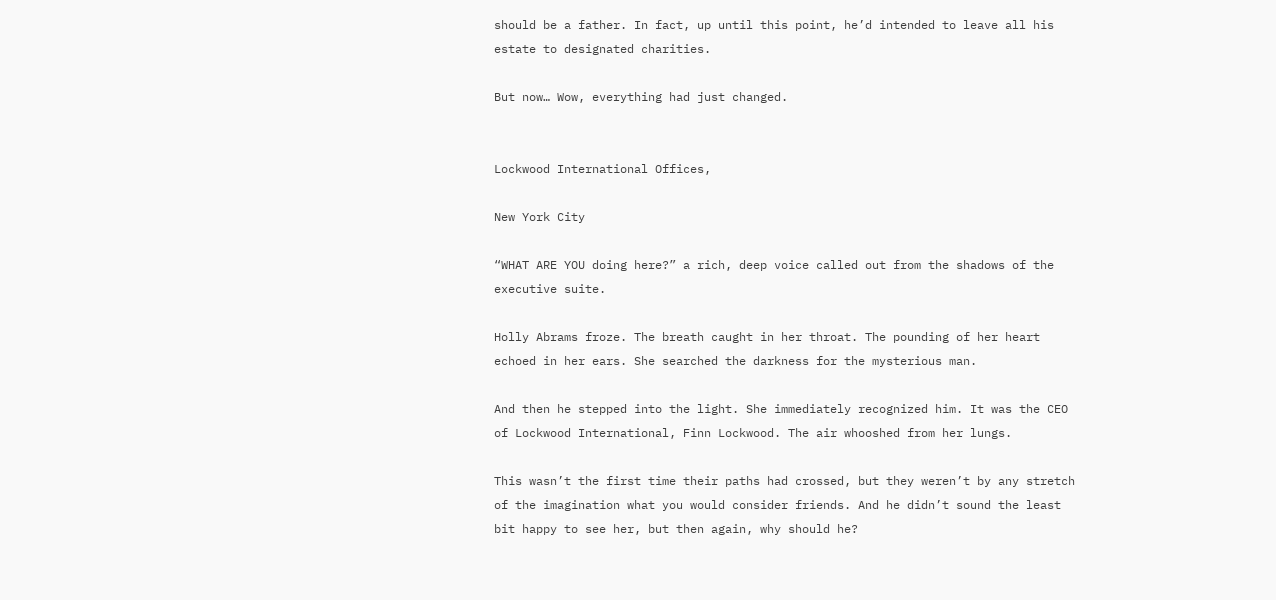should be a father. In fact, up until this point, he’d intended to leave all his estate to designated charities.

But now… Wow, everything had just changed.


Lockwood International Offices,

New York City

“WHAT ARE YOU doing here?” a rich, deep voice called out from the shadows of the executive suite.

Holly Abrams froze. The breath caught in her throat. The pounding of her heart echoed in her ears. She searched the darkness for the mysterious man.

And then he stepped into the light. She immediately recognized him. It was the CEO of Lockwood International, Finn Lockwood. The air whooshed from her lungs.

This wasn’t the first time their paths had crossed, but they weren’t by any stretch of the imagination what you would consider friends. And he didn’t sound the least bit happy to see her, but then again, why should he?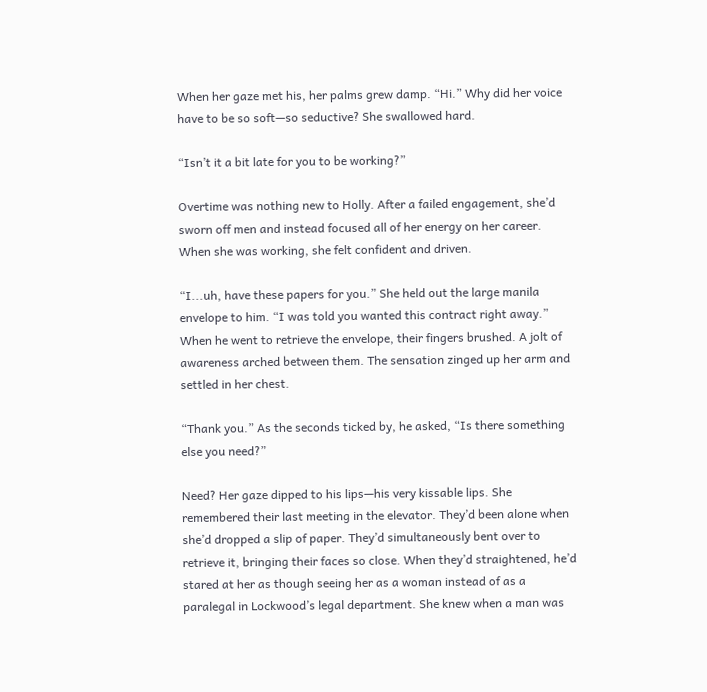When her gaze met his, her palms grew damp. “Hi.” Why did her voice have to be so soft—so seductive? She swallowed hard.

“Isn’t it a bit late for you to be working?”

Overtime was nothing new to Holly. After a failed engagement, she’d sworn off men and instead focused all of her energy on her career. When she was working, she felt confident and driven.

“I...uh, have these papers for you.” She held out the large manila envelope to him. “I was told you wanted this contract right away.” When he went to retrieve the envelope, their fingers brushed. A jolt of awareness arched between them. The sensation zinged up her arm and settled in her chest.

“Thank you.” As the seconds ticked by, he asked, “Is there something else you need?”

Need? Her gaze dipped to his lips—his very kissable lips. She remembered their last meeting in the elevator. They’d been alone when she’d dropped a slip of paper. They’d simultaneously bent over to retrieve it, bringing their faces so close. When they’d straightened, he’d stared at her as though seeing her as a woman instead of as a paralegal in Lockwood’s legal department. She knew when a man was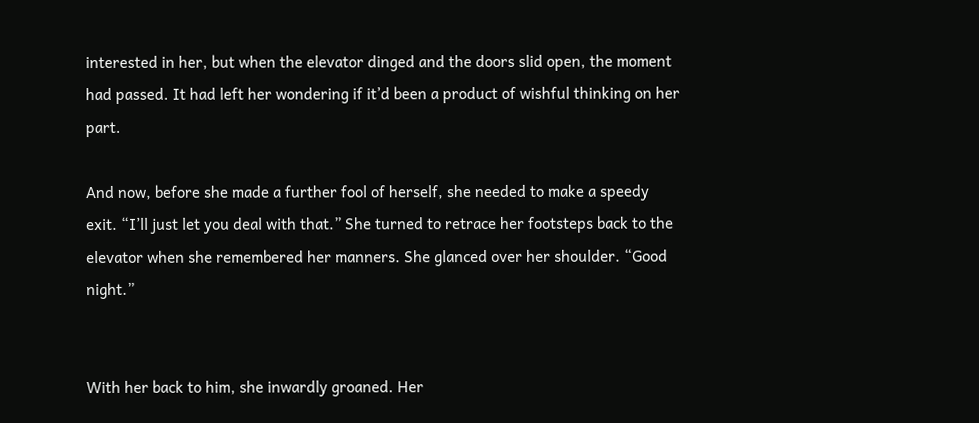interested in her, but when the elevator dinged and the doors slid open, the moment had passed. It had left her wondering if it’d been a product of wishful thinking on her part.

And now, before she made a further fool of herself, she needed to make a speedy exit. “I’ll just let you deal with that.” She turned to retrace her footsteps back to the elevator when she remembered her manners. She glanced over her shoulder. “Good night.”


With her back to him, she inwardly groaned. Her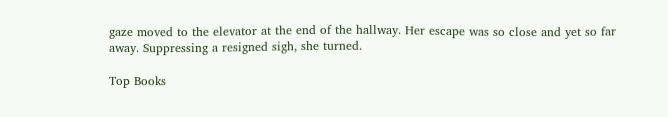gaze moved to the elevator at the end of the hallway. Her escape was so close and yet so far away. Suppressing a resigned sigh, she turned.

Top Books